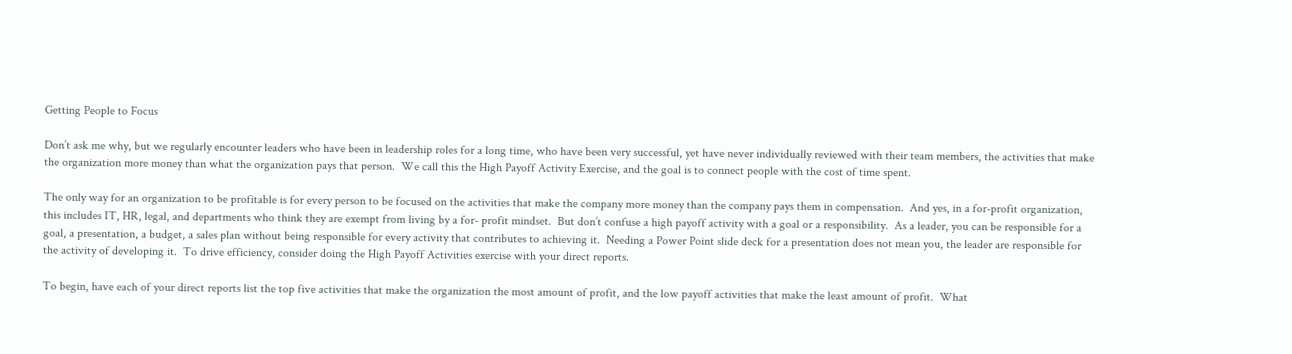Getting People to Focus

Don’t ask me why, but we regularly encounter leaders who have been in leadership roles for a long time, who have been very successful, yet have never individually reviewed with their team members, the activities that make the organization more money than what the organization pays that person.  We call this the High Payoff Activity Exercise, and the goal is to connect people with the cost of time spent.

The only way for an organization to be profitable is for every person to be focused on the activities that make the company more money than the company pays them in compensation.  And yes, in a for-profit organization, this includes IT, HR, legal, and departments who think they are exempt from living by a for- profit mindset.  But don’t confuse a high payoff activity with a goal or a responsibility.  As a leader, you can be responsible for a goal, a presentation, a budget, a sales plan without being responsible for every activity that contributes to achieving it.  Needing a Power Point slide deck for a presentation does not mean you, the leader are responsible for the activity of developing it.  To drive efficiency, consider doing the High Payoff Activities exercise with your direct reports.

To begin, have each of your direct reports list the top five activities that make the organization the most amount of profit, and the low payoff activities that make the least amount of profit.  What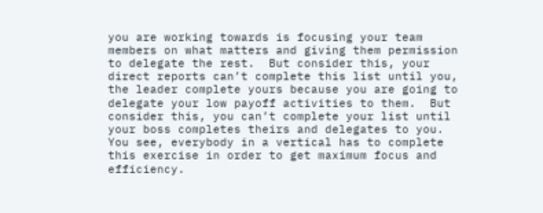you are working towards is focusing your team members on what matters and giving them permission to delegate the rest.  But consider this, your direct reports can’t complete this list until you, the leader complete yours because you are going to delegate your low payoff activities to them.  But consider this, you can’t complete your list until your boss completes theirs and delegates to you.  You see, everybody in a vertical has to complete this exercise in order to get maximum focus and efficiency.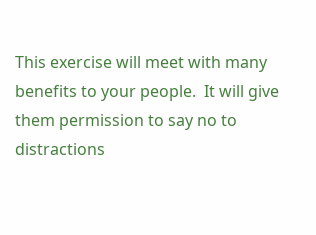This exercise will meet with many benefits to your people.  It will give them permission to say no to distractions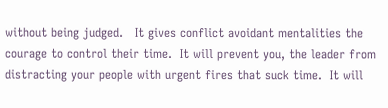without being judged.   It gives conflict avoidant mentalities the courage to control their time.  It will prevent you, the leader from distracting your people with urgent fires that suck time.  It will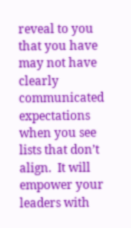reveal to you that you have may not have clearly communicated expectations when you see lists that don’t align.  It will empower your leaders with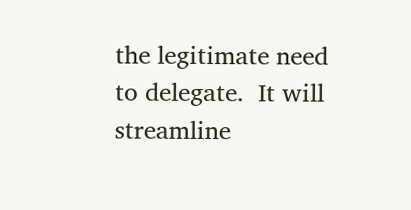the legitimate need to delegate.  It will streamline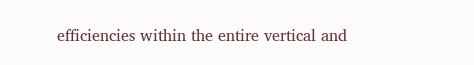efficiencies within the entire vertical and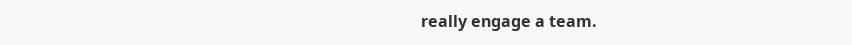really engage a team.